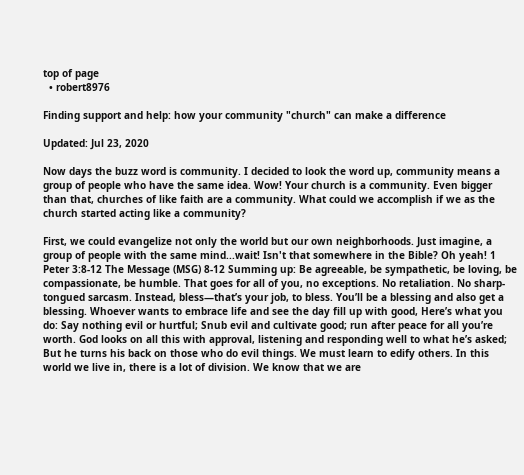top of page
  • robert8976

Finding support and help: how your community "church" can make a difference

Updated: Jul 23, 2020

Now days the buzz word is community. I decided to look the word up, community means a group of people who have the same idea. Wow! Your church is a community. Even bigger than that, churches of like faith are a community. What could we accomplish if we as the church started acting like a community?

First, we could evangelize not only the world but our own neighborhoods. Just imagine, a group of people with the same mind...wait! Isn't that somewhere in the Bible? Oh yeah! 1 Peter 3:8-12 The Message (MSG) 8-12 Summing up: Be agreeable, be sympathetic, be loving, be compassionate, be humble. That goes for all of you, no exceptions. No retaliation. No sharp-tongued sarcasm. Instead, bless—that’s your job, to bless. You’ll be a blessing and also get a blessing. Whoever wants to embrace life and see the day fill up with good, Here’s what you do: Say nothing evil or hurtful; Snub evil and cultivate good; run after peace for all you’re worth. God looks on all this with approval, listening and responding well to what he’s asked; But he turns his back on those who do evil things. We must learn to edify others. In this world we live in, there is a lot of division. We know that we are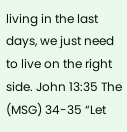living in the last days, we just need to live on the right side. John 13:35 The (MSG) 34-35 “Let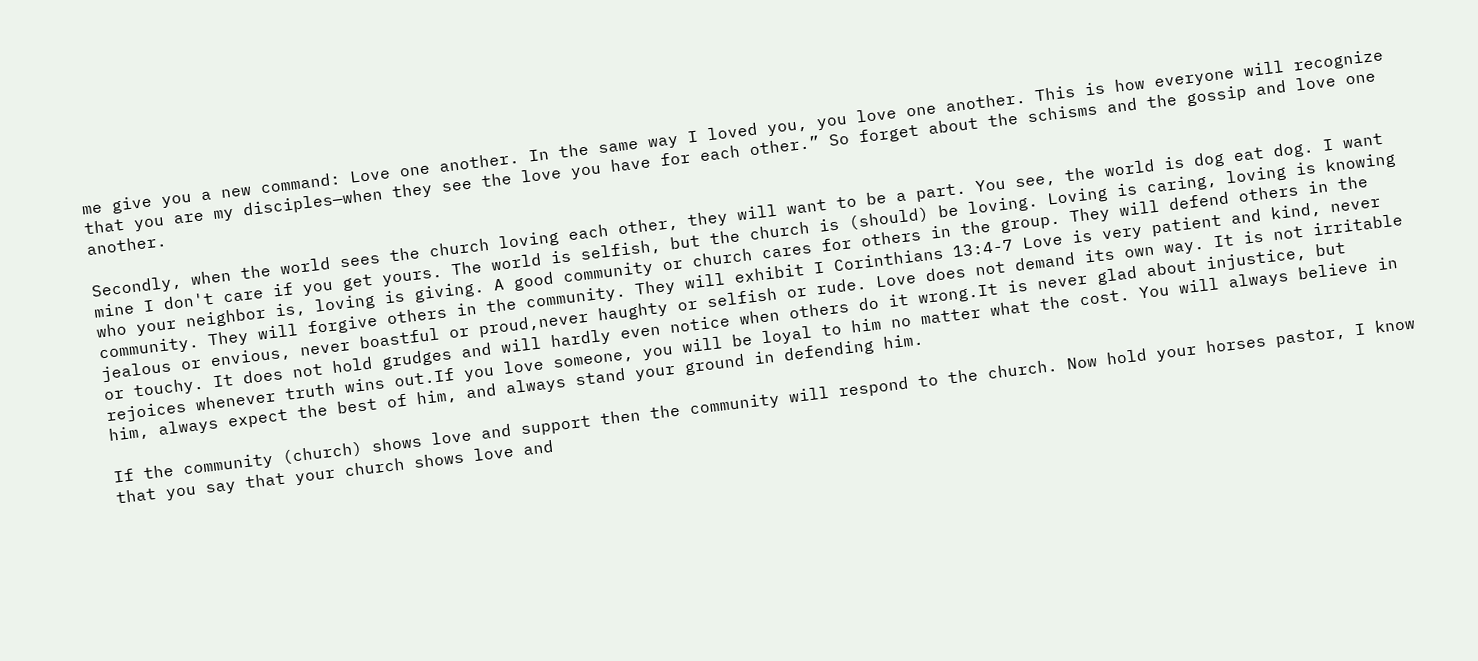me give you a new command: Love one another. In the same way I loved you, you love one another. This is how everyone will recognize that you are my disciples—when they see the love you have for each other.” So forget about the schisms and the gossip and love one another.

Secondly, when the world sees the church loving each other, they will want to be a part. You see, the world is dog eat dog. I want mine I don't care if you get yours. The world is selfish, but the church is (should) be loving. Loving is caring, loving is knowing who your neighbor is, loving is giving. A good community or church cares for others in the group. They will defend others in the community. They will forgive others in the community. They will exhibit I Corinthians 13:4-7 Love is very patient and kind, never jealous or envious, never boastful or proud,never haughty or selfish or rude. Love does not demand its own way. It is not irritable or touchy. It does not hold grudges and will hardly even notice when others do it wrong.It is never glad about injustice, but rejoices whenever truth wins out.If you love someone, you will be loyal to him no matter what the cost. You will always believe in him, always expect the best of him, and always stand your ground in defending him.

If the community (church) shows love and support then the community will respond to the church. Now hold your horses pastor, I know that you say that your church shows love and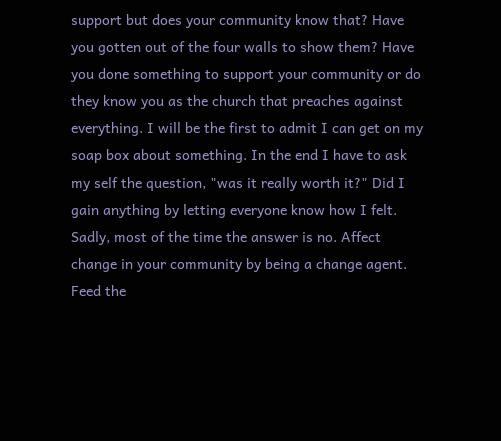support but does your community know that? Have you gotten out of the four walls to show them? Have you done something to support your community or do they know you as the church that preaches against everything. I will be the first to admit I can get on my soap box about something. In the end I have to ask my self the question, "was it really worth it?" Did I gain anything by letting everyone know how I felt. Sadly, most of the time the answer is no. Affect change in your community by being a change agent. Feed the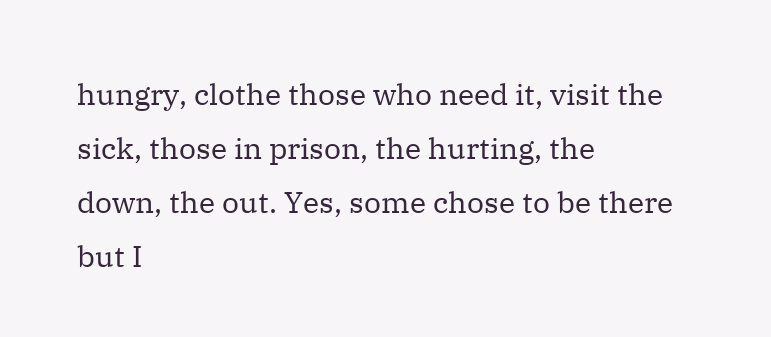hungry, clothe those who need it, visit the sick, those in prison, the hurting, the down, the out. Yes, some chose to be there but I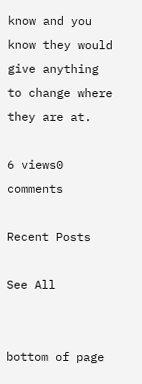know and you know they would give anything to change where they are at.

6 views0 comments

Recent Posts

See All


bottom of page